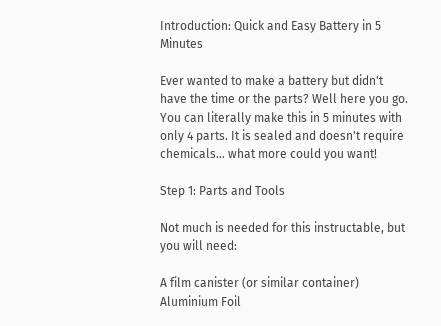Introduction: Quick and Easy Battery in 5 Minutes

Ever wanted to make a battery but didn't have the time or the parts? Well here you go. You can literally make this in 5 minutes with only 4 parts. It is sealed and doesn't require chemicals... what more could you want!

Step 1: Parts and Tools

Not much is needed for this instructable, but you will need:

A film canister (or similar container)
Aluminium Foil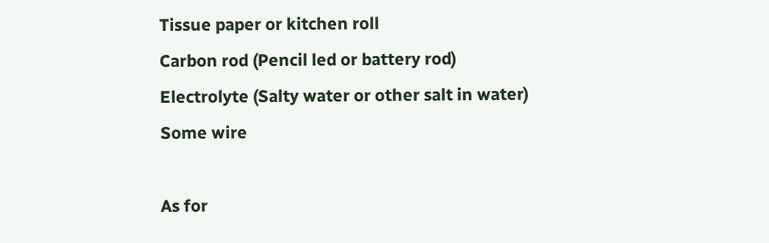Tissue paper or kitchen roll
Carbon rod (Pencil led or battery rod)
Electrolyte (Salty water or other salt in water)
Some wire

As for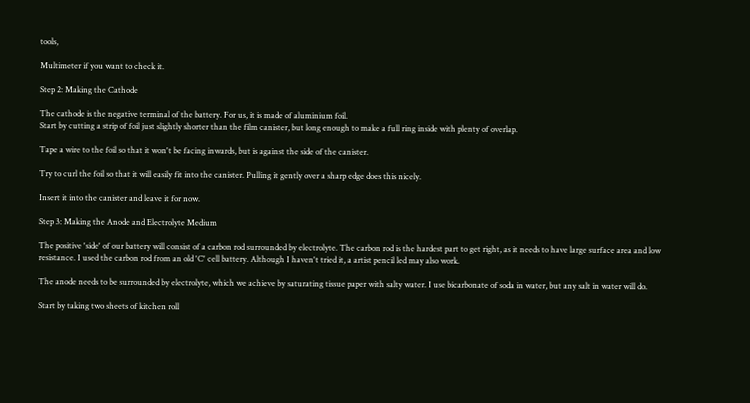tools,

Multimeter if you want to check it.

Step 2: Making the Cathode

The cathode is the negative terminal of the battery. For us, it is made of aluminium foil.
Start by cutting a strip of foil just slightly shorter than the film canister, but long enough to make a full ring inside with plenty of overlap.

Tape a wire to the foil so that it won't be facing inwards, but is against the side of the canister.

Try to curl the foil so that it will easily fit into the canister. Pulling it gently over a sharp edge does this nicely.

Insert it into the canister and leave it for now.

Step 3: Making the Anode and Electrolyte Medium

The positive 'side' of our battery will consist of a carbon rod surrounded by electrolyte. The carbon rod is the hardest part to get right, as it needs to have large surface area and low resistance. I used the carbon rod from an old 'C' cell battery. Although I haven't tried it, a artist pencil led may also work.

The anode needs to be surrounded by electrolyte, which we achieve by saturating tissue paper with salty water. I use bicarbonate of soda in water, but any salt in water will do.

Start by taking two sheets of kitchen roll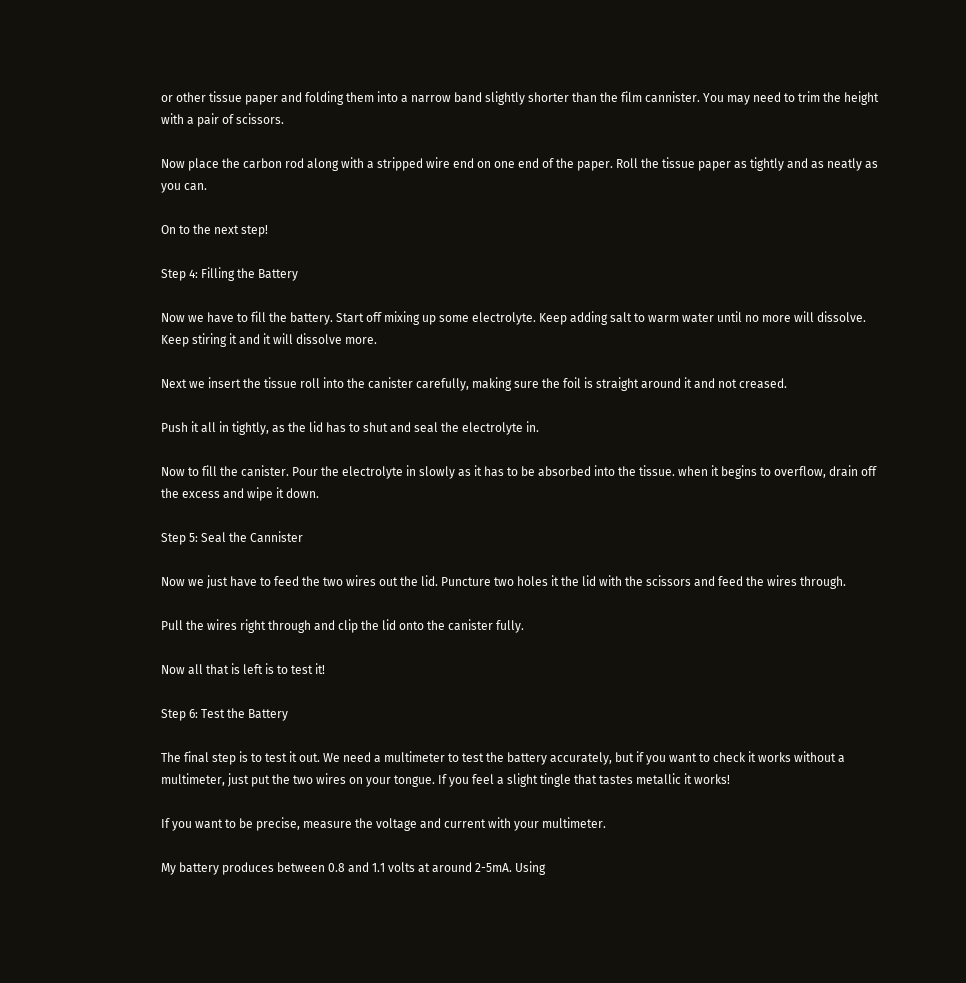or other tissue paper and folding them into a narrow band slightly shorter than the film cannister. You may need to trim the height with a pair of scissors.

Now place the carbon rod along with a stripped wire end on one end of the paper. Roll the tissue paper as tightly and as neatly as you can.

On to the next step!

Step 4: Filling the Battery

Now we have to fill the battery. Start off mixing up some electrolyte. Keep adding salt to warm water until no more will dissolve. Keep stiring it and it will dissolve more.

Next we insert the tissue roll into the canister carefully, making sure the foil is straight around it and not creased.

Push it all in tightly, as the lid has to shut and seal the electrolyte in.

Now to fill the canister. Pour the electrolyte in slowly as it has to be absorbed into the tissue. when it begins to overflow, drain off the excess and wipe it down.

Step 5: Seal the Cannister

Now we just have to feed the two wires out the lid. Puncture two holes it the lid with the scissors and feed the wires through.

Pull the wires right through and clip the lid onto the canister fully.

Now all that is left is to test it!

Step 6: Test the Battery

The final step is to test it out. We need a multimeter to test the battery accurately, but if you want to check it works without a multimeter, just put the two wires on your tongue. If you feel a slight tingle that tastes metallic it works!

If you want to be precise, measure the voltage and current with your multimeter.

My battery produces between 0.8 and 1.1 volts at around 2-5mA. Using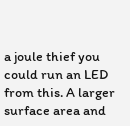a joule thief you could run an LED from this. A larger surface area and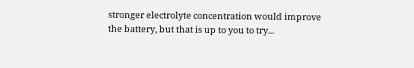stronger electrolyte concentration would improve the battery, but that is up to you to try...